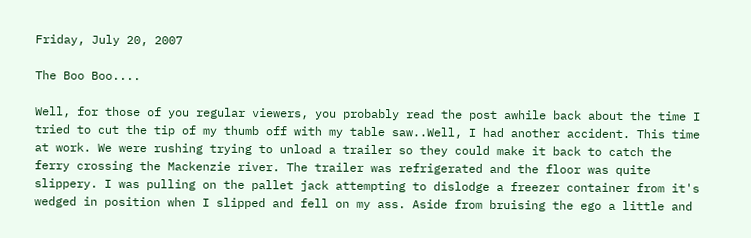Friday, July 20, 2007

The Boo Boo....

Well, for those of you regular viewers, you probably read the post awhile back about the time I tried to cut the tip of my thumb off with my table saw..Well, I had another accident. This time at work. We were rushing trying to unload a trailer so they could make it back to catch the ferry crossing the Mackenzie river. The trailer was refrigerated and the floor was quite slippery. I was pulling on the pallet jack attempting to dislodge a freezer container from it's wedged in position when I slipped and fell on my ass. Aside from bruising the ego a little and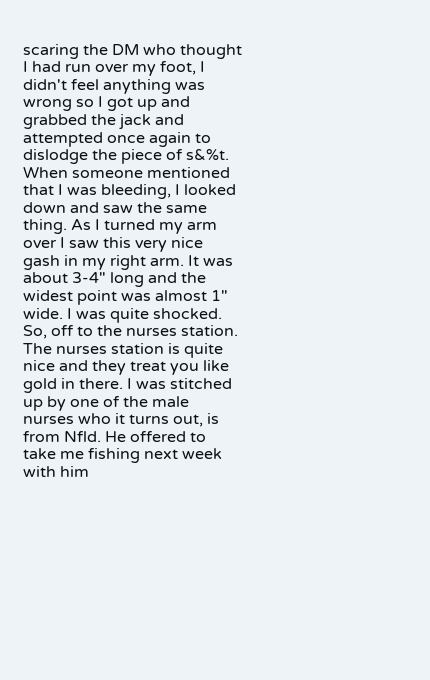scaring the DM who thought I had run over my foot, I didn't feel anything was wrong so I got up and grabbed the jack and attempted once again to dislodge the piece of s&%t. When someone mentioned that I was bleeding, I looked down and saw the same thing. As I turned my arm over I saw this very nice gash in my right arm. It was about 3-4" long and the widest point was almost 1" wide. I was quite shocked. So, off to the nurses station. The nurses station is quite nice and they treat you like gold in there. I was stitched up by one of the male nurses who it turns out, is from Nfld. He offered to take me fishing next week with him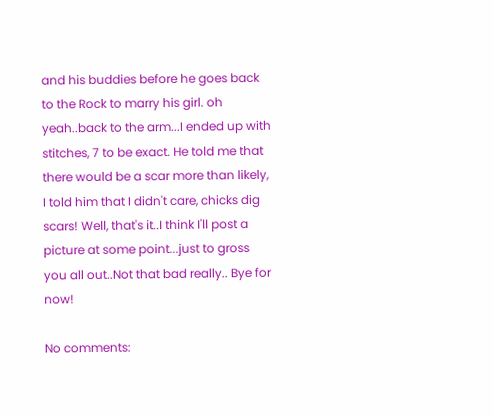and his buddies before he goes back to the Rock to marry his girl. oh yeah..back to the arm...I ended up with stitches, 7 to be exact. He told me that there would be a scar more than likely, I told him that I didn't care, chicks dig scars! Well, that's it..I think I'll post a picture at some point...just to gross you all out..Not that bad really.. Bye for now!

No comments: